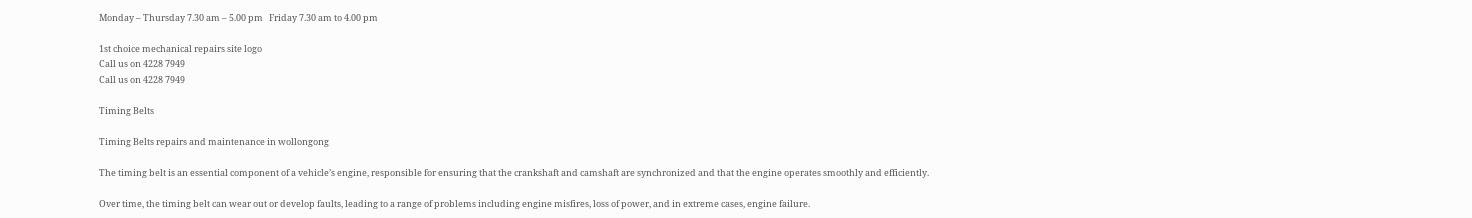Monday – Thursday 7.30 am – 5.00 pm   Friday 7.30 am to 4.00 pm

1st choice mechanical repairs site logo
Call us on 4228 7949
Call us on 4228 7949

Timing Belts

Timing Belts repairs and maintenance in wollongong

The timing belt is an essential component of a vehicle’s engine, responsible for ensuring that the crankshaft and camshaft are synchronized and that the engine operates smoothly and efficiently.

Over time, the timing belt can wear out or develop faults, leading to a range of problems including engine misfires, loss of power, and in extreme cases, engine failure.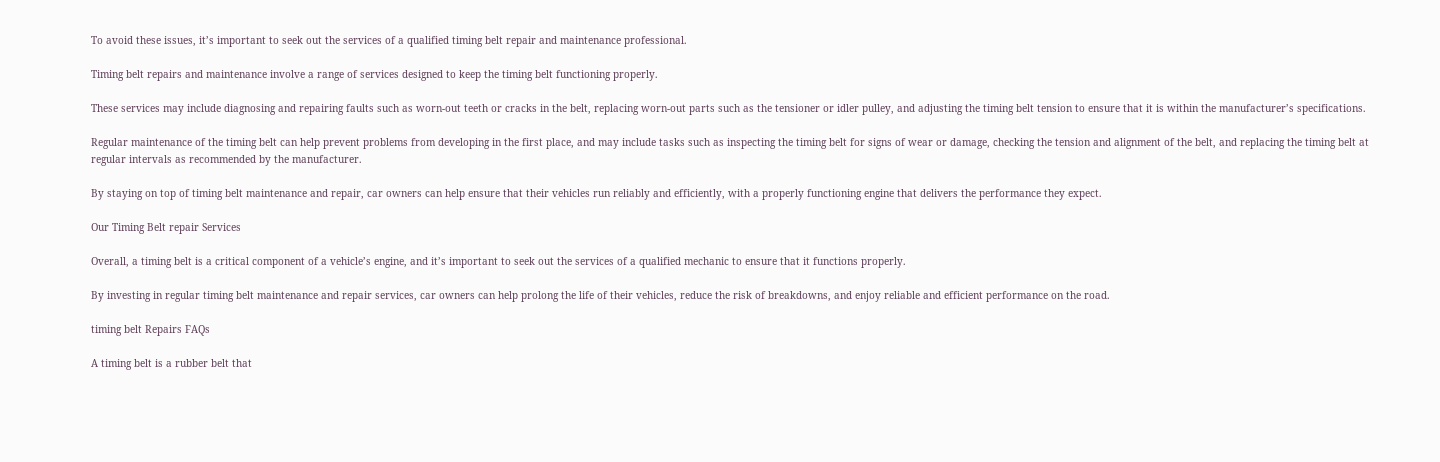To avoid these issues, it’s important to seek out the services of a qualified timing belt repair and maintenance professional.

Timing belt repairs and maintenance involve a range of services designed to keep the timing belt functioning properly.

These services may include diagnosing and repairing faults such as worn-out teeth or cracks in the belt, replacing worn-out parts such as the tensioner or idler pulley, and adjusting the timing belt tension to ensure that it is within the manufacturer’s specifications.

Regular maintenance of the timing belt can help prevent problems from developing in the first place, and may include tasks such as inspecting the timing belt for signs of wear or damage, checking the tension and alignment of the belt, and replacing the timing belt at regular intervals as recommended by the manufacturer.

By staying on top of timing belt maintenance and repair, car owners can help ensure that their vehicles run reliably and efficiently, with a properly functioning engine that delivers the performance they expect.

Our Timing Belt repair Services

Overall, a timing belt is a critical component of a vehicle’s engine, and it’s important to seek out the services of a qualified mechanic to ensure that it functions properly.

By investing in regular timing belt maintenance and repair services, car owners can help prolong the life of their vehicles, reduce the risk of breakdowns, and enjoy reliable and efficient performance on the road.

timing belt Repairs FAQs

A timing belt is a rubber belt that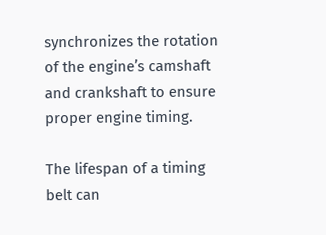synchronizes the rotation of the engine’s camshaft and crankshaft to ensure proper engine timing.

The lifespan of a timing belt can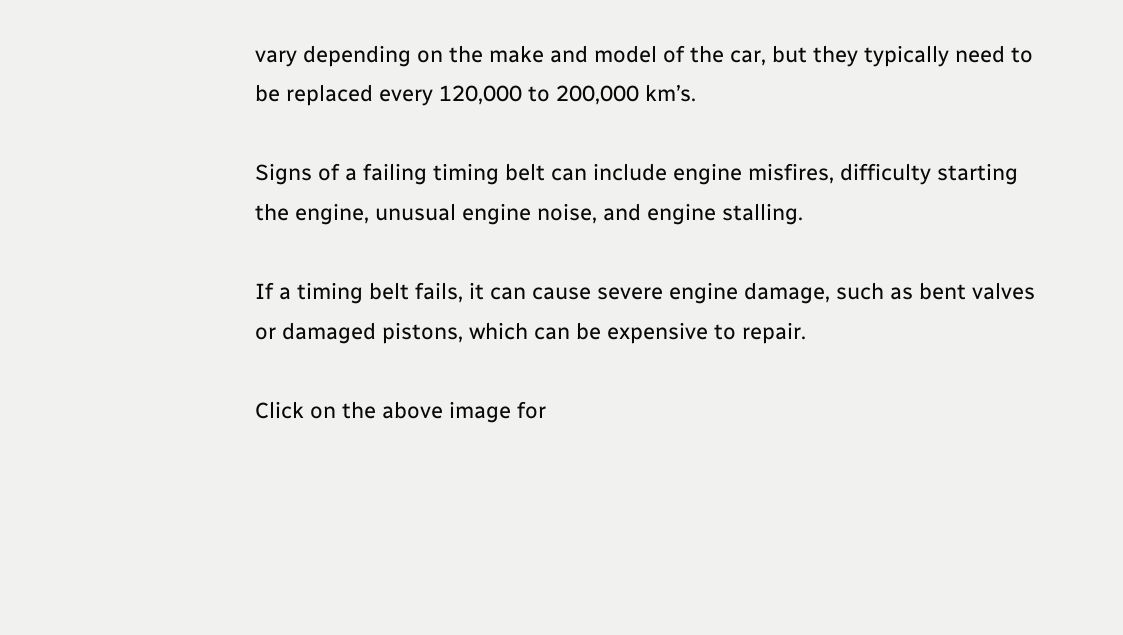vary depending on the make and model of the car, but they typically need to be replaced every 120,000 to 200,000 km’s.

Signs of a failing timing belt can include engine misfires, difficulty starting the engine, unusual engine noise, and engine stalling.

If a timing belt fails, it can cause severe engine damage, such as bent valves or damaged pistons, which can be expensive to repair.

Click on the above image for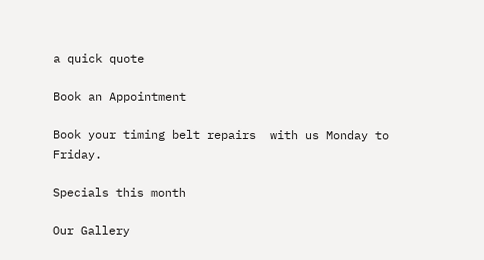a quick quote

Book an Appointment

Book your timing belt repairs  with us Monday to Friday.

Specials this month

Our Gallery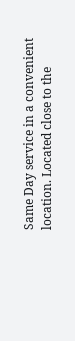Same Day service in a convenient location. Located close to the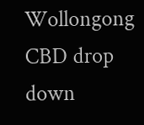Wollongong CBD drop down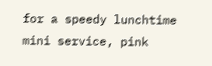for a speedy lunchtime mini service, pink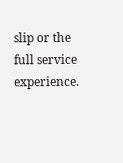slip or the full service experience.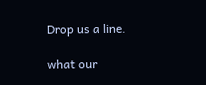Drop us a line.

what our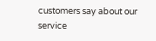customers say about our service